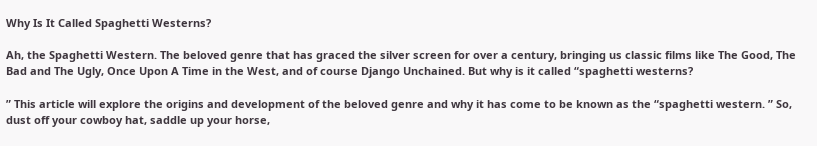Why Is It Called Spaghetti Westerns?

Ah, the Spaghetti Western. The beloved genre that has graced the silver screen for over a century, bringing us classic films like The Good, The Bad and The Ugly, Once Upon A Time in the West, and of course Django Unchained. But why is it called “spaghetti westerns?

” This article will explore the origins and development of the beloved genre and why it has come to be known as the “spaghetti western. ” So, dust off your cowboy hat, saddle up your horse,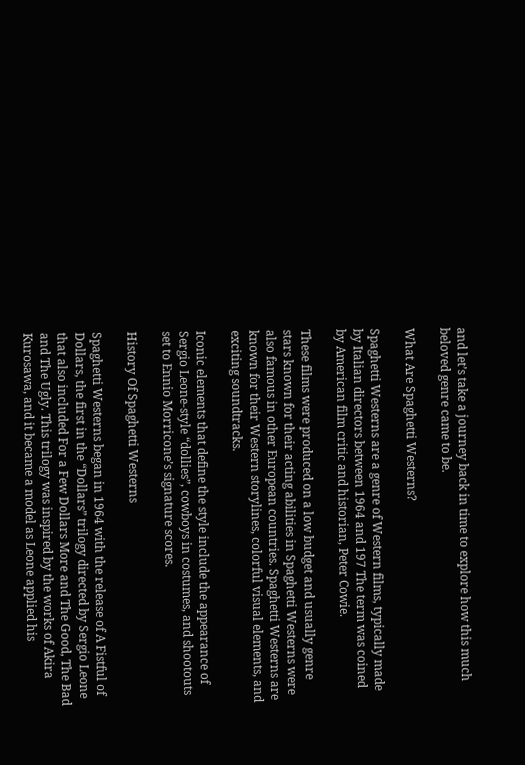and let’s take a journey back in time to explore how this much beloved genre came to be.

What Are Spaghetti Westerns?

Spaghetti Westerns are a genre of Western films, typically made by Italian directors between 1964 and 197 The term was coined by American film critic and historian, Peter Cowie.

These films were produced on a low budget and usually genre stars known for their acting abilities in Spaghetti Westerns were also famous in other European countries. Spaghetti Westerns are known for their Western storylines, colorful visual elements, and exciting soundtracks.

Iconic elements that define the style include the appearance of Sergio Leone-style “dollies”, cowboys in costumes, and shootouts set to Ennio Morricone’s signature scores.

History Of Spaghetti Westerns

Spaghetti Westerns began in 1964 with the release of A Fistful of Dollars, the first in the “Dollars” trilogy directed by Sergio Leone that also included For a Few Dollars More and The Good, The Bad and The Ugly. This trilogy was inspired by the works of Akira Kurosawa, and it became a model as Leone applied his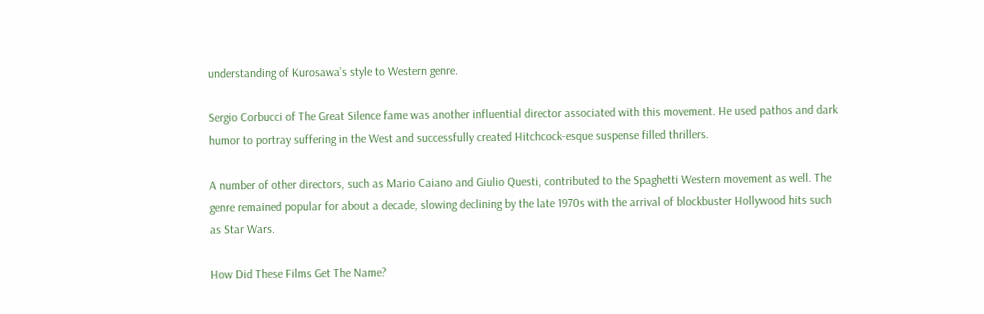understanding of Kurosawa’s style to Western genre.

Sergio Corbucci of The Great Silence fame was another influential director associated with this movement. He used pathos and dark humor to portray suffering in the West and successfully created Hitchcock-esque suspense filled thrillers.

A number of other directors, such as Mario Caiano and Giulio Questi, contributed to the Spaghetti Western movement as well. The genre remained popular for about a decade, slowing declining by the late 1970s with the arrival of blockbuster Hollywood hits such as Star Wars.

How Did These Films Get The Name?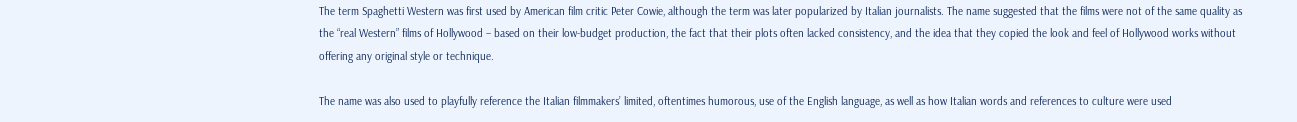The term Spaghetti Western was first used by American film critic Peter Cowie, although the term was later popularized by Italian journalists. The name suggested that the films were not of the same quality as the “real Western” films of Hollywood – based on their low-budget production, the fact that their plots often lacked consistency, and the idea that they copied the look and feel of Hollywood works without offering any original style or technique.

The name was also used to playfully reference the Italian filmmakers’ limited, oftentimes humorous, use of the English language, as well as how Italian words and references to culture were used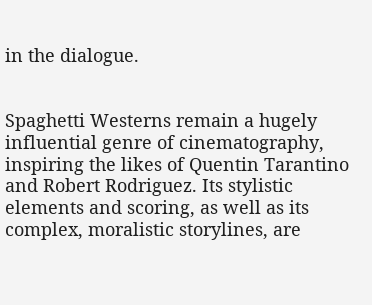in the dialogue.


Spaghetti Westerns remain a hugely influential genre of cinematography, inspiring the likes of Quentin Tarantino and Robert Rodriguez. Its stylistic elements and scoring, as well as its complex, moralistic storylines, are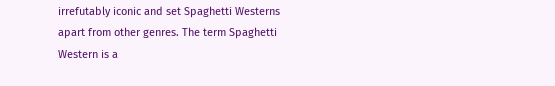irrefutably iconic and set Spaghetti Westerns apart from other genres. The term Spaghetti Western is a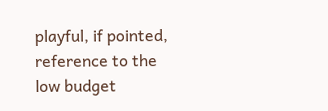playful, if pointed, reference to the low budget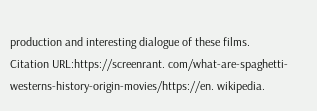production and interesting dialogue of these films. Citation URL:https://screenrant. com/what-are-spaghetti-westerns-history-origin-movies/https://en. wikipedia.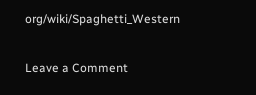org/wiki/Spaghetti_Western

Leave a Comment